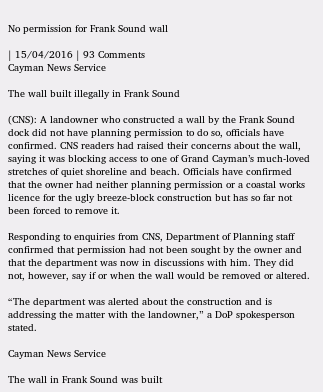No permission for Frank Sound wall

| 15/04/2016 | 93 Comments
Cayman News Service

The wall built illegally in Frank Sound

(CNS): A landowner who constructed a wall by the Frank Sound dock did not have planning permission to do so, officials have confirmed. CNS readers had raised their concerns about the wall, saying it was blocking access to one of Grand Cayman’s much-loved stretches of quiet shoreline and beach. Officials have confirmed that the owner had neither planning permission or a coastal works licence for the ugly breeze-block construction but has so far not been forced to remove it.

Responding to enquiries from CNS, Department of Planning staff confirmed that permission had not been sought by the owner and that the department was now in discussions with him. They did not, however, say if or when the wall would be removed or altered.

“The department was alerted about the construction and is addressing the matter with the landowner,” a DoP spokesperson stated.

Cayman News Service

The wall in Frank Sound was built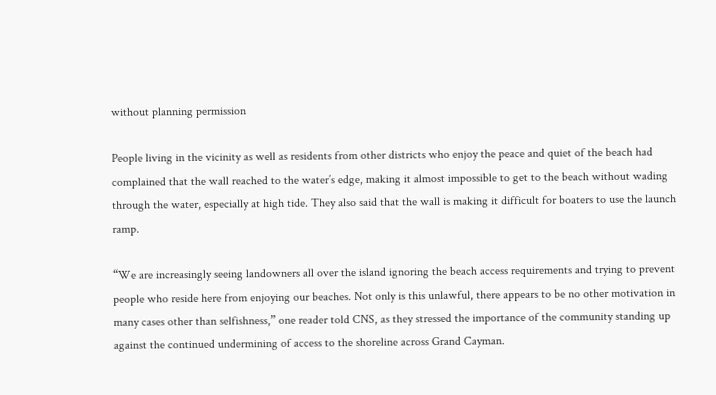without planning permission

People living in the vicinity as well as residents from other districts who enjoy the peace and quiet of the beach had complained that the wall reached to the water’s edge, making it almost impossible to get to the beach without wading through the water, especially at high tide. They also said that the wall is making it difficult for boaters to use the launch ramp.

“We are increasingly seeing landowners all over the island ignoring the beach access requirements and trying to prevent people who reside here from enjoying our beaches. Not only is this unlawful, there appears to be no other motivation in many cases other than selfishness,” one reader told CNS, as they stressed the importance of the community standing up against the continued undermining of access to the shoreline across Grand Cayman.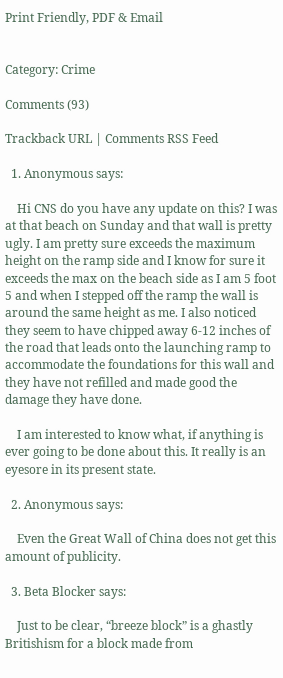Print Friendly, PDF & Email


Category: Crime

Comments (93)

Trackback URL | Comments RSS Feed

  1. Anonymous says:

    Hi CNS do you have any update on this? I was at that beach on Sunday and that wall is pretty ugly. I am pretty sure exceeds the maximum height on the ramp side and I know for sure it exceeds the max on the beach side as I am 5 foot 5 and when I stepped off the ramp the wall is around the same height as me. I also noticed they seem to have chipped away 6-12 inches of the road that leads onto the launching ramp to accommodate the foundations for this wall and they have not refilled and made good the damage they have done.

    I am interested to know what, if anything is ever going to be done about this. It really is an eyesore in its present state.

  2. Anonymous says:

    Even the Great Wall of China does not get this amount of publicity.

  3. Beta Blocker says:

    Just to be clear, “breeze block” is a ghastly Britishism for a block made from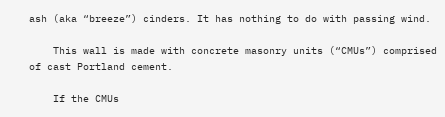ash (aka “breeze”) cinders. It has nothing to do with passing wind.

    This wall is made with concrete masonry units (“CMUs”) comprised of cast Portland cement.

    If the CMUs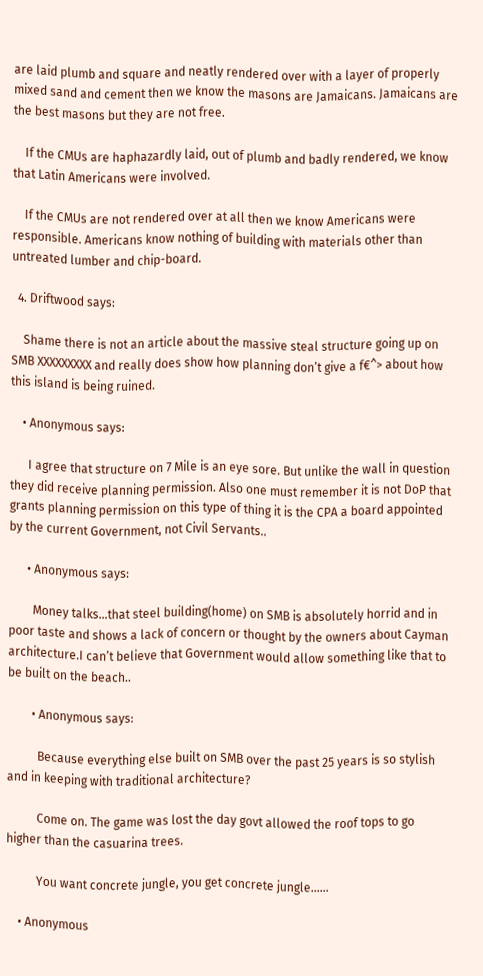are laid plumb and square and neatly rendered over with a layer of properly mixed sand and cement then we know the masons are Jamaicans. Jamaicans are the best masons but they are not free.

    If the CMUs are haphazardly laid, out of plumb and badly rendered, we know that Latin Americans were involved.

    If the CMUs are not rendered over at all then we know Americans were responsible. Americans know nothing of building with materials other than untreated lumber and chip-board.

  4. Driftwood says:

    Shame there is not an article about the massive steal structure going up on SMB XXXXXXXXX and really does show how planning don’t give a f€^> about how this island is being ruined.

    • Anonymous says:

      I agree that structure on 7 Mile is an eye sore. But unlike the wall in question they did receive planning permission. Also one must remember it is not DoP that grants planning permission on this type of thing it is the CPA a board appointed by the current Government, not Civil Servants..

      • Anonymous says:

        Money talks…that steel building(home) on SMB is absolutely horrid and in poor taste and shows a lack of concern or thought by the owners about Cayman architecture.I can’t believe that Government would allow something like that to be built on the beach..

        • Anonymous says:

          Because everything else built on SMB over the past 25 years is so stylish and in keeping with traditional architecture?

          Come on. The game was lost the day govt allowed the roof tops to go higher than the casuarina trees.

          You want concrete jungle, you get concrete jungle……

    • Anonymous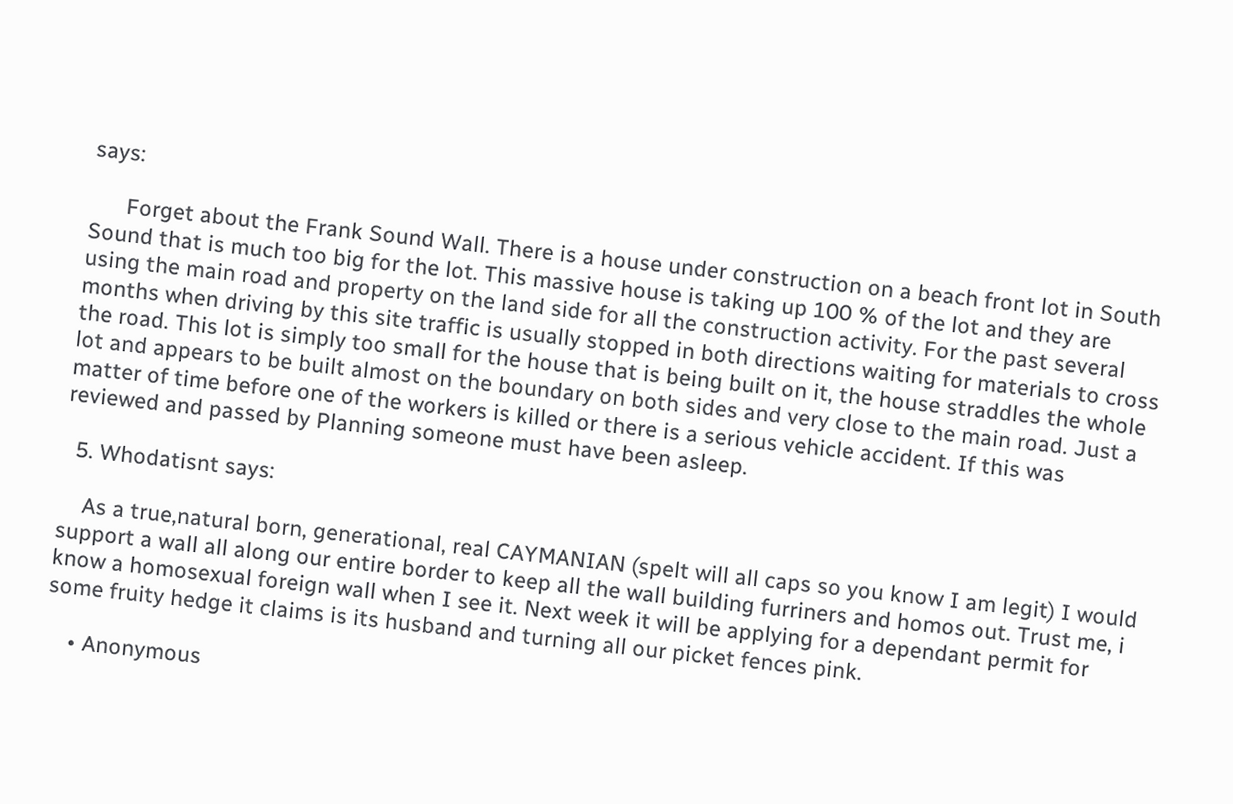says:

      Forget about the Frank Sound Wall. There is a house under construction on a beach front lot in South Sound that is much too big for the lot. This massive house is taking up 100 % of the lot and they are using the main road and property on the land side for all the construction activity. For the past several months when driving by this site traffic is usually stopped in both directions waiting for materials to cross the road. This lot is simply too small for the house that is being built on it, the house straddles the whole lot and appears to be built almost on the boundary on both sides and very close to the main road. Just a matter of time before one of the workers is killed or there is a serious vehicle accident. If this was reviewed and passed by Planning someone must have been asleep.

  5. Whodatisnt says:

    As a true,natural born, generational, real CAYMANIAN (spelt will all caps so you know I am legit) I would support a wall all along our entire border to keep all the wall building furriners and homos out. Trust me, i know a homosexual foreign wall when I see it. Next week it will be applying for a dependant permit for some fruity hedge it claims is its husband and turning all our picket fences pink.

    • Anonymous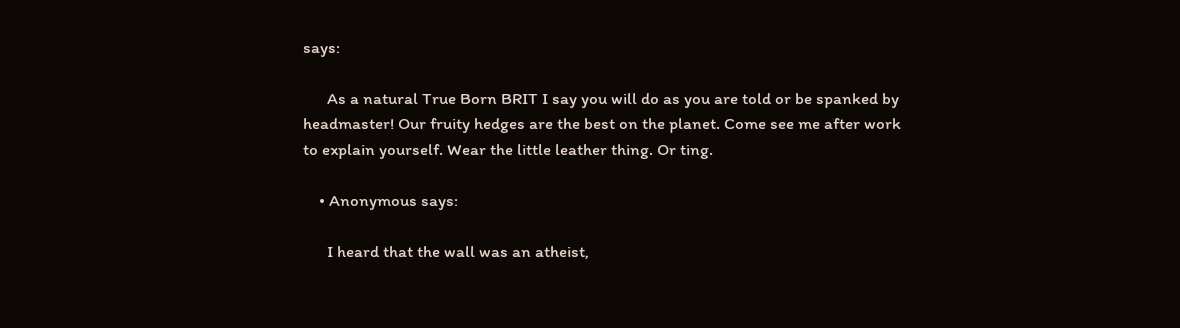says:

      As a natural True Born BRIT I say you will do as you are told or be spanked by headmaster! Our fruity hedges are the best on the planet. Come see me after work to explain yourself. Wear the little leather thing. Or ting.

    • Anonymous says:

      I heard that the wall was an atheist,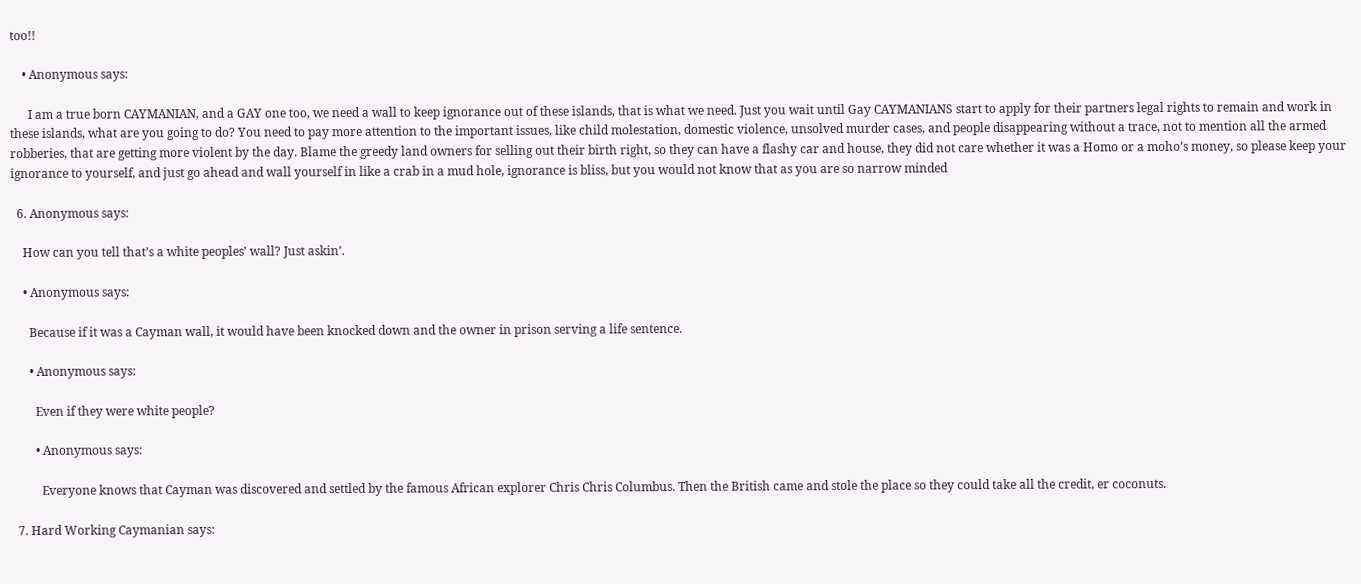too!!

    • Anonymous says:

      I am a true born CAYMANIAN, and a GAY one too, we need a wall to keep ignorance out of these islands, that is what we need. Just you wait until Gay CAYMANIANS start to apply for their partners legal rights to remain and work in these islands, what are you going to do? You need to pay more attention to the important issues, like child molestation, domestic violence, unsolved murder cases, and people disappearing without a trace, not to mention all the armed robberies, that are getting more violent by the day. Blame the greedy land owners for selling out their birth right, so they can have a flashy car and house, they did not care whether it was a Homo or a moho’s money, so please keep your ignorance to yourself, and just go ahead and wall yourself in like a crab in a mud hole, ignorance is bliss, but you would not know that as you are so narrow minded

  6. Anonymous says:

    How can you tell that’s a white peoples’ wall? Just askin’.

    • Anonymous says:

      Because if it was a Cayman wall, it would have been knocked down and the owner in prison serving a life sentence.

      • Anonymous says:

        Even if they were white people?

        • Anonymous says:

          Everyone knows that Cayman was discovered and settled by the famous African explorer Chris Chris Columbus. Then the British came and stole the place so they could take all the credit, er coconuts.

  7. Hard Working Caymanian says: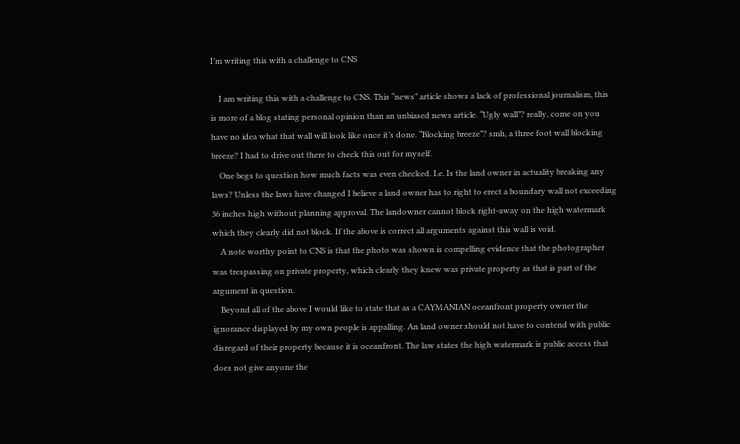I’m writing this with a challenge to CNS

    I am writing this with a challenge to CNS. This “news” article shows a lack of professional journalism, this is more of a blog stating personal opinion than an unbiased news article. “Ugly wall”? really, come on you have no idea what that wall will look like once it’s done. “Blocking breeze”? smh, a three foot wall blocking breeze? I had to drive out there to check this out for myself.
    One begs to question how much facts was even checked. I.e. Is the land owner in actuality breaking any laws? Unless the laws have changed I believe a land owner has to right to erect a boundary wall not exceeding 36 inches high without planning approval. The landowner cannot block right-away on the high watermark which they clearly did not block. If the above is correct all arguments against this wall is void.
    A note worthy point to CNS is that the photo was shown is compelling evidence that the photographer was trespassing on private property, which clearly they knew was private property as that is part of the argument in question.
    Beyond all of the above I would like to state that as a CAYMANIAN oceanfront property owner the ignorance displayed by my own people is appalling. An land owner should not have to contend with public disregard of their property because it is oceanfront. The law states the high watermark is public access that does not give anyone the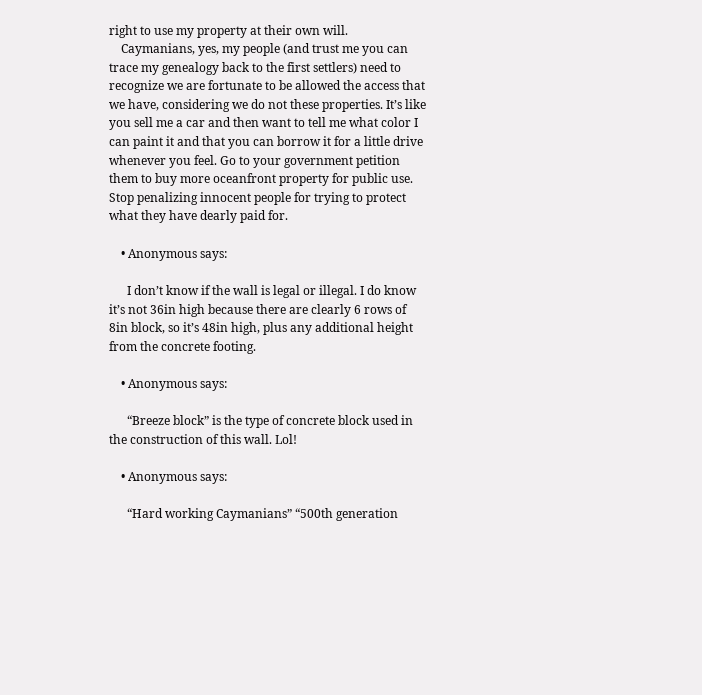right to use my property at their own will.
    Caymanians, yes, my people (and trust me you can trace my genealogy back to the first settlers) need to recognize we are fortunate to be allowed the access that we have, considering we do not these properties. It’s like you sell me a car and then want to tell me what color I can paint it and that you can borrow it for a little drive whenever you feel. Go to your government petition them to buy more oceanfront property for public use. Stop penalizing innocent people for trying to protect what they have dearly paid for.

    • Anonymous says:

      I don’t know if the wall is legal or illegal. I do know it’s not 36in high because there are clearly 6 rows of 8in block, so it’s 48in high, plus any additional height from the concrete footing.

    • Anonymous says:

      “Breeze block” is the type of concrete block used in the construction of this wall. Lol!

    • Anonymous says:

      “Hard working Caymanians” “500th generation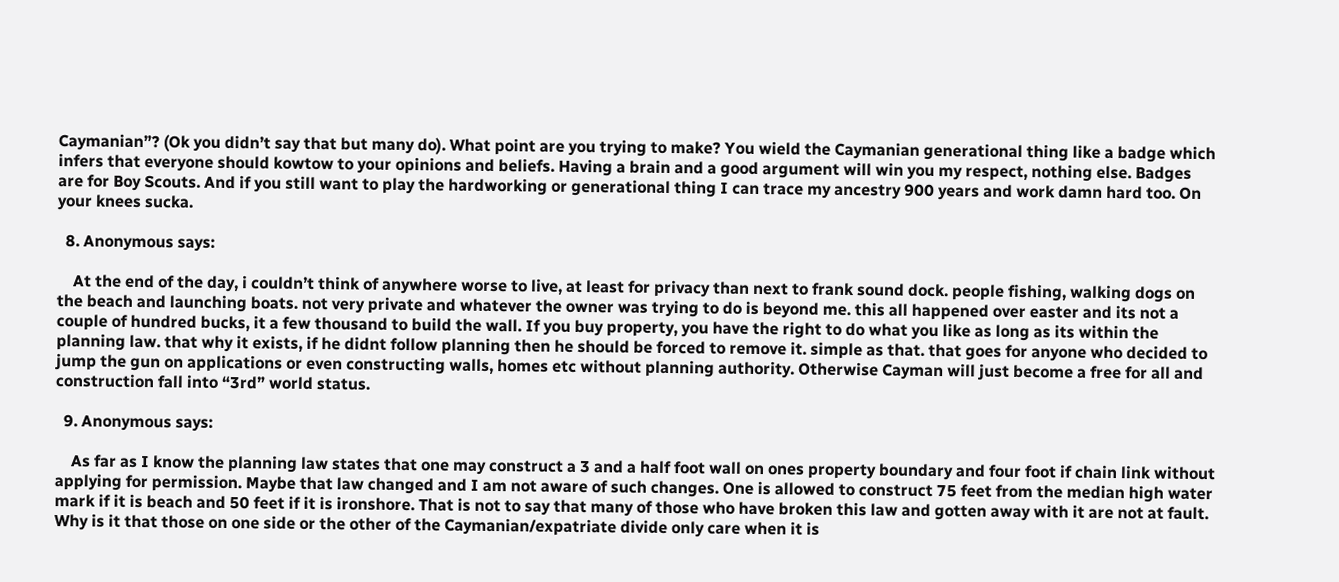Caymanian”? (Ok you didn’t say that but many do). What point are you trying to make? You wield the Caymanian generational thing like a badge which infers that everyone should kowtow to your opinions and beliefs. Having a brain and a good argument will win you my respect, nothing else. Badges are for Boy Scouts. And if you still want to play the hardworking or generational thing I can trace my ancestry 900 years and work damn hard too. On your knees sucka.

  8. Anonymous says:

    At the end of the day, i couldn’t think of anywhere worse to live, at least for privacy than next to frank sound dock. people fishing, walking dogs on the beach and launching boats. not very private and whatever the owner was trying to do is beyond me. this all happened over easter and its not a couple of hundred bucks, it a few thousand to build the wall. If you buy property, you have the right to do what you like as long as its within the planning law. that why it exists, if he didnt follow planning then he should be forced to remove it. simple as that. that goes for anyone who decided to jump the gun on applications or even constructing walls, homes etc without planning authority. Otherwise Cayman will just become a free for all and construction fall into “3rd” world status.

  9. Anonymous says:

    As far as I know the planning law states that one may construct a 3 and a half foot wall on ones property boundary and four foot if chain link without applying for permission. Maybe that law changed and I am not aware of such changes. One is allowed to construct 75 feet from the median high water mark if it is beach and 50 feet if it is ironshore. That is not to say that many of those who have broken this law and gotten away with it are not at fault. Why is it that those on one side or the other of the Caymanian/expatriate divide only care when it is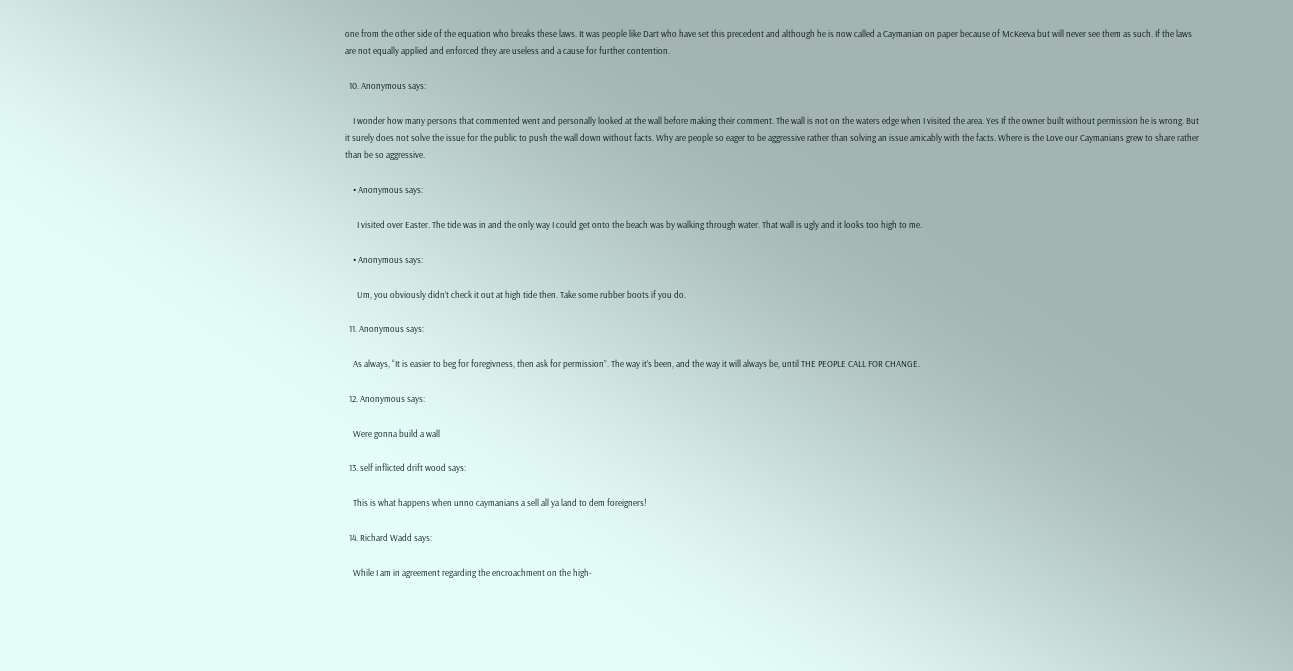one from the other side of the equation who breaks these laws. It was people like Dart who have set this precedent and although he is now called a Caymanian on paper because of McKeeva but will never see them as such. If the laws are not equally applied and enforced they are useless and a cause for further contention.

  10. Anonymous says:

    I wonder how many persons that commented went and personally looked at the wall before making their comment. The wall is not on the waters edge when I visited the area. Yes If the owner built without permission he is wrong. But it surely does not solve the issue for the public to push the wall down without facts. Why are people so eager to be aggressive rather than solving an issue amicably with the facts. Where is the Love our Caymanians grew to share rather than be so aggressive.

    • Anonymous says:

      I visited over Easter. The tide was in and the only way I could get onto the beach was by walking through water. That wall is ugly and it looks too high to me.

    • Anonymous says:

      Um, you obviously didn’t check it out at high tide then. Take some rubber boots if you do.

  11. Anonymous says:

    As always, “It is easier to beg for foregivness, then ask for permission”. The way it’s been, and the way it will always be, until THE PEOPLE CALL FOR CHANGE.

  12. Anonymous says:

    Were gonna build a wall

  13. self inflicted drift wood says:

    This is what happens when unno caymanians a sell all ya land to dem foreigners!

  14. Richard Wadd says:

    While I am in agreement regarding the encroachment on the high-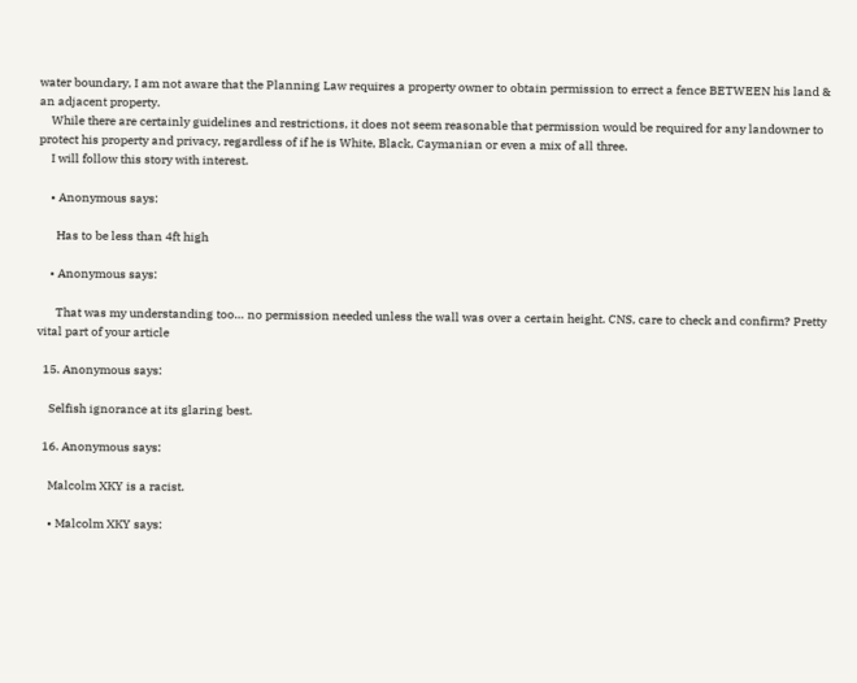water boundary, I am not aware that the Planning Law requires a property owner to obtain permission to errect a fence BETWEEN his land & an adjacent property.
    While there are certainly guidelines and restrictions, it does not seem reasonable that permission would be required for any landowner to protect his property and privacy, regardless of if he is White, Black, Caymanian or even a mix of all three.
    I will follow this story with interest.

    • Anonymous says:

      Has to be less than 4ft high

    • Anonymous says:

      That was my understanding too… no permission needed unless the wall was over a certain height. CNS, care to check and confirm? Pretty vital part of your article

  15. Anonymous says:

    Selfish ignorance at its glaring best.

  16. Anonymous says:

    Malcolm XKY is a racist.

    • Malcolm XKY says: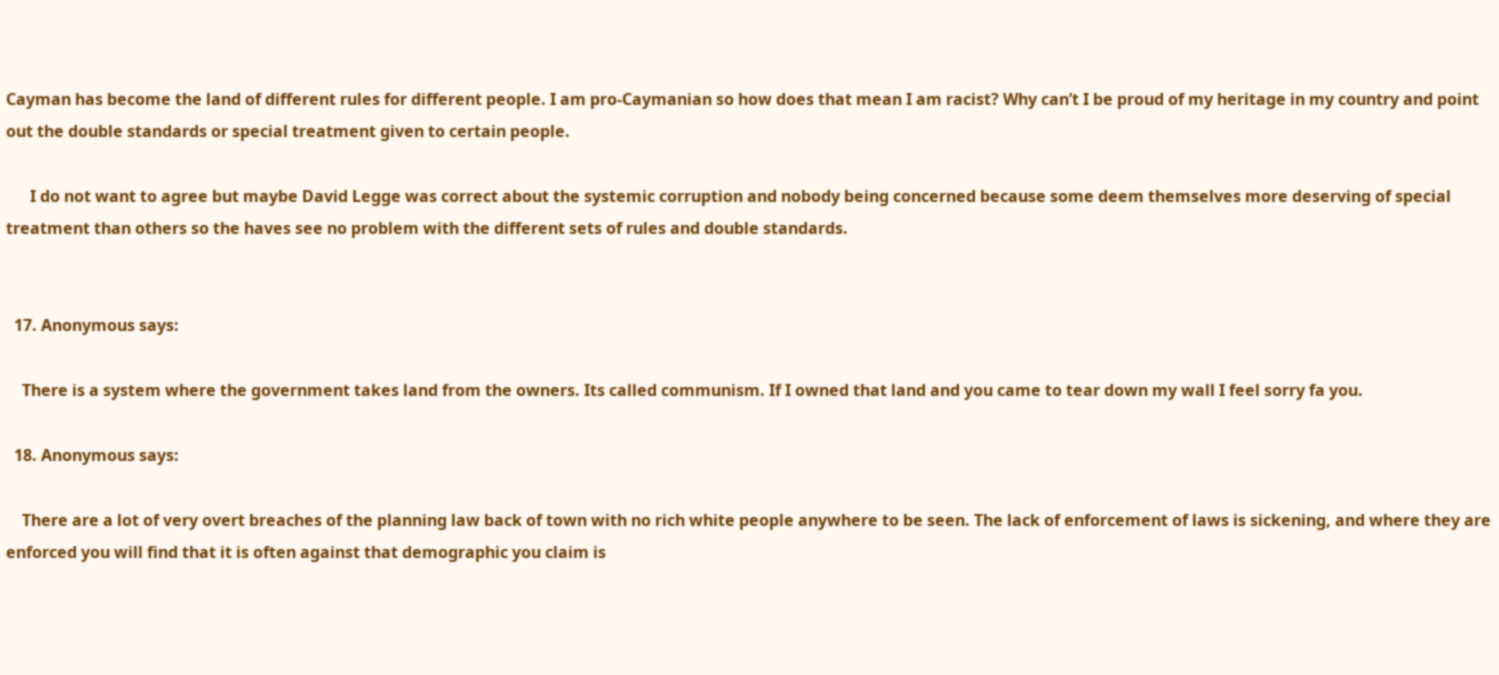Cayman has become the land of different rules for different people. I am pro-Caymanian so how does that mean I am racist? Why can’t I be proud of my heritage in my country and point out the double standards or special treatment given to certain people.

      I do not want to agree but maybe David Legge was correct about the systemic corruption and nobody being concerned because some deem themselves more deserving of special treatment than others so the haves see no problem with the different sets of rules and double standards.


  17. Anonymous says:

    There is a system where the government takes land from the owners. Its called communism. If I owned that land and you came to tear down my wall I feel sorry fa you.

  18. Anonymous says:

    There are a lot of very overt breaches of the planning law back of town with no rich white people anywhere to be seen. The lack of enforcement of laws is sickening, and where they are enforced you will find that it is often against that demographic you claim is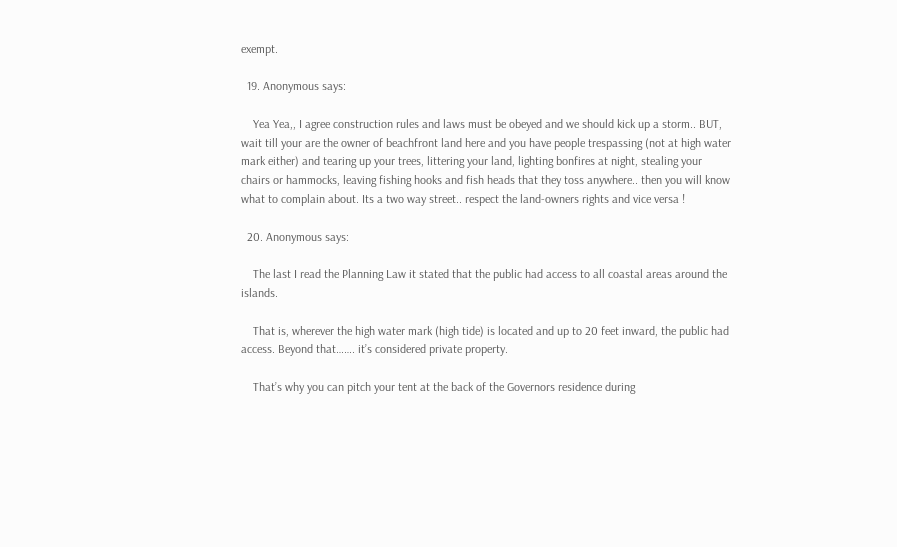exempt.

  19. Anonymous says:

    Yea Yea,, I agree construction rules and laws must be obeyed and we should kick up a storm.. BUT, wait till your are the owner of beachfront land here and you have people trespassing (not at high water mark either) and tearing up your trees, littering your land, lighting bonfires at night, stealing your chairs or hammocks, leaving fishing hooks and fish heads that they toss anywhere.. then you will know what to complain about. Its a two way street.. respect the land-owners rights and vice versa !

  20. Anonymous says:

    The last I read the Planning Law it stated that the public had access to all coastal areas around the islands.

    That is, wherever the high water mark (high tide) is located and up to 20 feet inward, the public had access. Beyond that……. it’s considered private property.

    That’s why you can pitch your tent at the back of the Governors residence during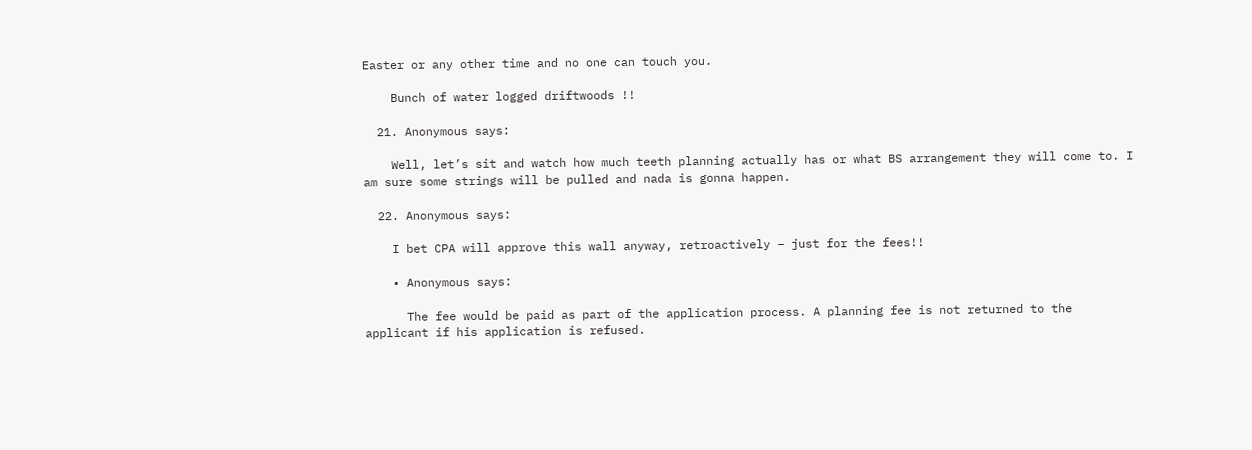Easter or any other time and no one can touch you.

    Bunch of water logged driftwoods !!

  21. Anonymous says:

    Well, let’s sit and watch how much teeth planning actually has or what BS arrangement they will come to. I am sure some strings will be pulled and nada is gonna happen.

  22. Anonymous says:

    I bet CPA will approve this wall anyway, retroactively – just for the fees!!

    • Anonymous says:

      The fee would be paid as part of the application process. A planning fee is not returned to the applicant if his application is refused.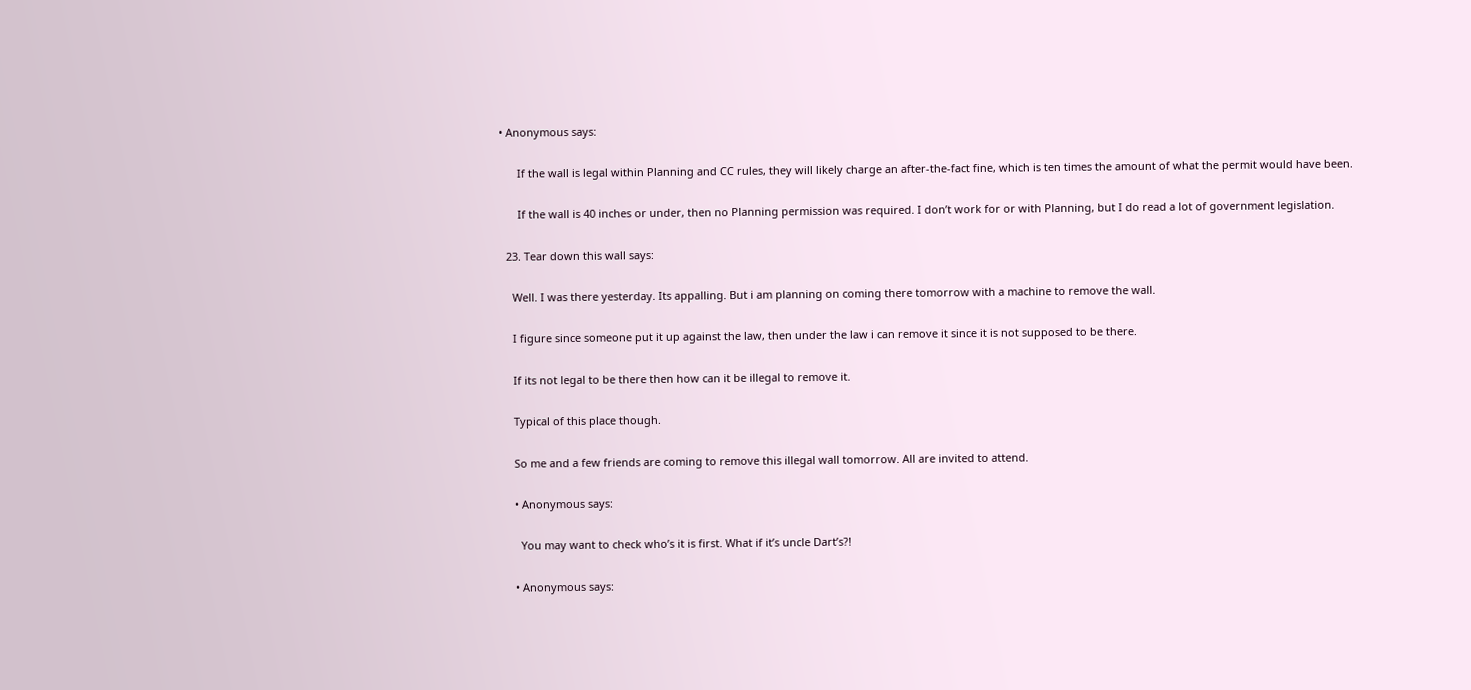• Anonymous says:

      If the wall is legal within Planning and CC rules, they will likely charge an after-the-fact fine, which is ten times the amount of what the permit would have been.

      If the wall is 40 inches or under, then no Planning permission was required. I don’t work for or with Planning, but I do read a lot of government legislation.

  23. Tear down this wall says:

    Well. I was there yesterday. Its appalling. But i am planning on coming there tomorrow with a machine to remove the wall.

    I figure since someone put it up against the law, then under the law i can remove it since it is not supposed to be there.

    If its not legal to be there then how can it be illegal to remove it.

    Typical of this place though.

    So me and a few friends are coming to remove this illegal wall tomorrow. All are invited to attend.

    • Anonymous says:

      You may want to check who’s it is first. What if it’s uncle Dart’s?!

    • Anonymous says: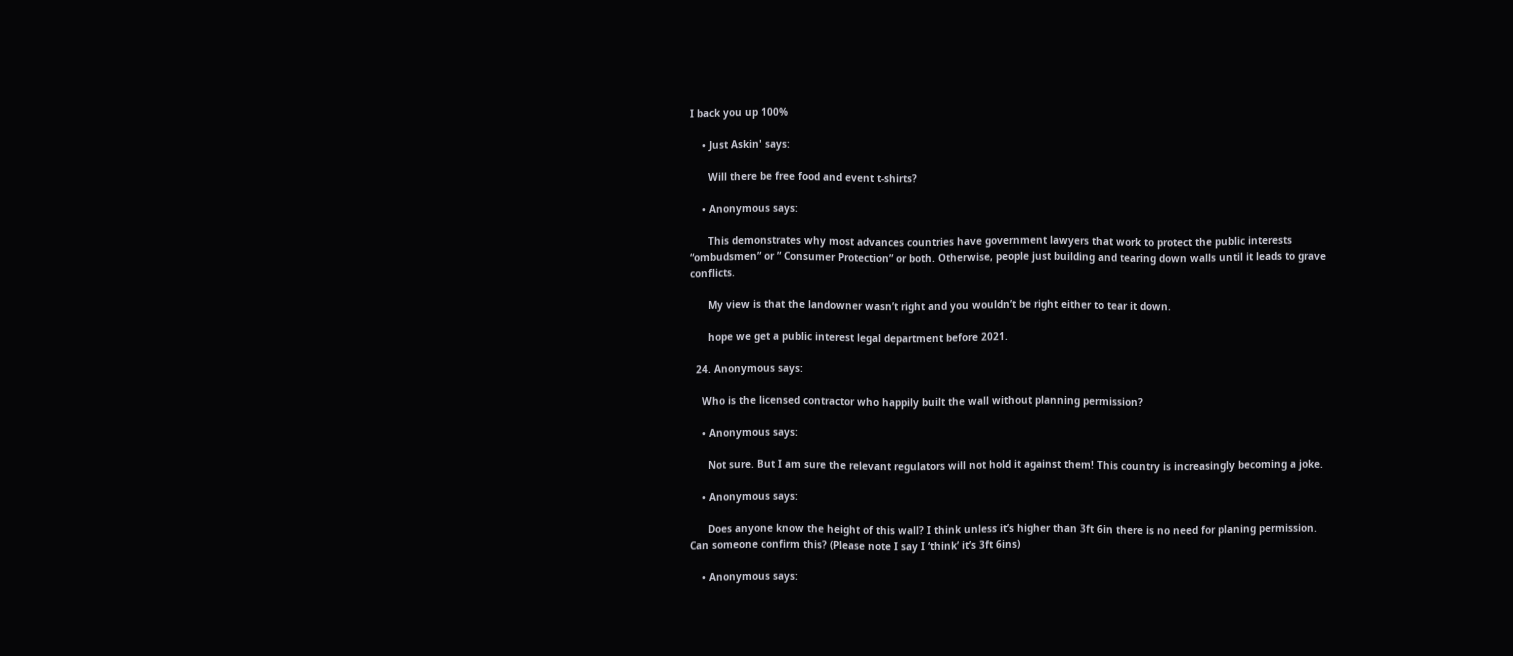I back you up 100%

    • Just Askin' says:

      Will there be free food and event t-shirts?

    • Anonymous says:

      This demonstrates why most advances countries have government lawyers that work to protect the public interests “ombudsmen” or ” Consumer Protection” or both. Otherwise, people just building and tearing down walls until it leads to grave conflicts.

      My view is that the landowner wasn’t right and you wouldn’t be right either to tear it down.

      hope we get a public interest legal department before 2021.

  24. Anonymous says:

    Who is the licensed contractor who happily built the wall without planning permission?

    • Anonymous says:

      Not sure. But I am sure the relevant regulators will not hold it against them! This country is increasingly becoming a joke.

    • Anonymous says:

      Does anyone know the height of this wall? I think unless it’s higher than 3ft 6in there is no need for planing permission. Can someone confirm this? (Please note I say I ‘think’ it’s 3ft 6ins)

    • Anonymous says: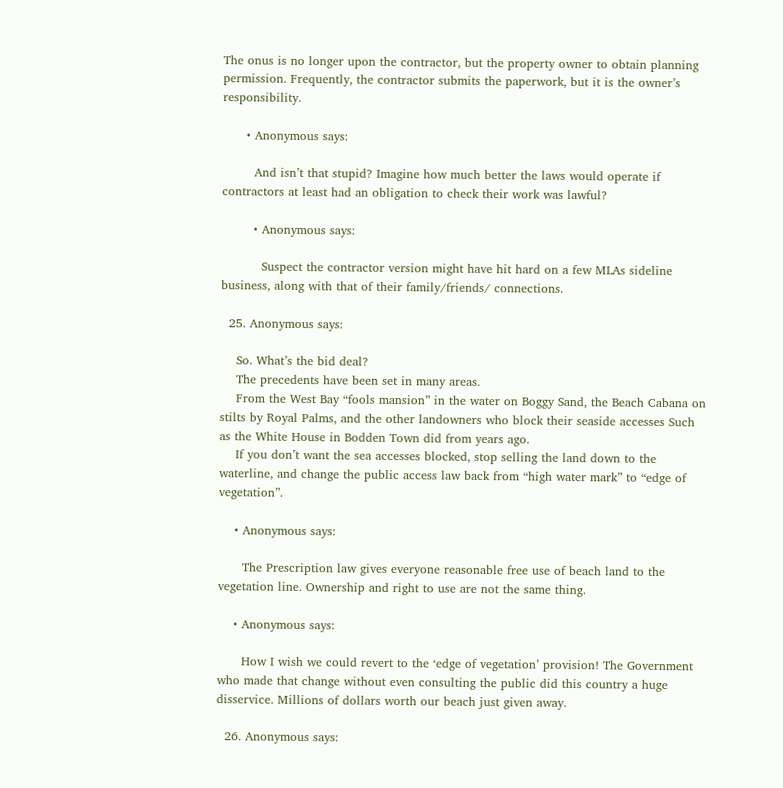The onus is no longer upon the contractor, but the property owner to obtain planning permission. Frequently, the contractor submits the paperwork, but it is the owner’s responsibility.

      • Anonymous says:

        And isn’t that stupid? Imagine how much better the laws would operate if contractors at least had an obligation to check their work was lawful?

        • Anonymous says:

          Suspect the contractor version might have hit hard on a few MLAs sideline business, along with that of their family/friends/ connections.

  25. Anonymous says:

    So. What’s the bid deal?
    The precedents have been set in many areas.
    From the West Bay “fools mansion” in the water on Boggy Sand, the Beach Cabana on stilts by Royal Palms, and the other landowners who block their seaside accesses Such as the White House in Bodden Town did from years ago.
    If you don’t want the sea accesses blocked, stop selling the land down to the waterline, and change the public access law back from “high water mark” to “edge of vegetation”.

    • Anonymous says:

      The Prescription law gives everyone reasonable free use of beach land to the vegetation line. Ownership and right to use are not the same thing.

    • Anonymous says:

      How I wish we could revert to the ‘edge of vegetation’ provision! The Government who made that change without even consulting the public did this country a huge disservice. Millions of dollars worth our beach just given away.

  26. Anonymous says: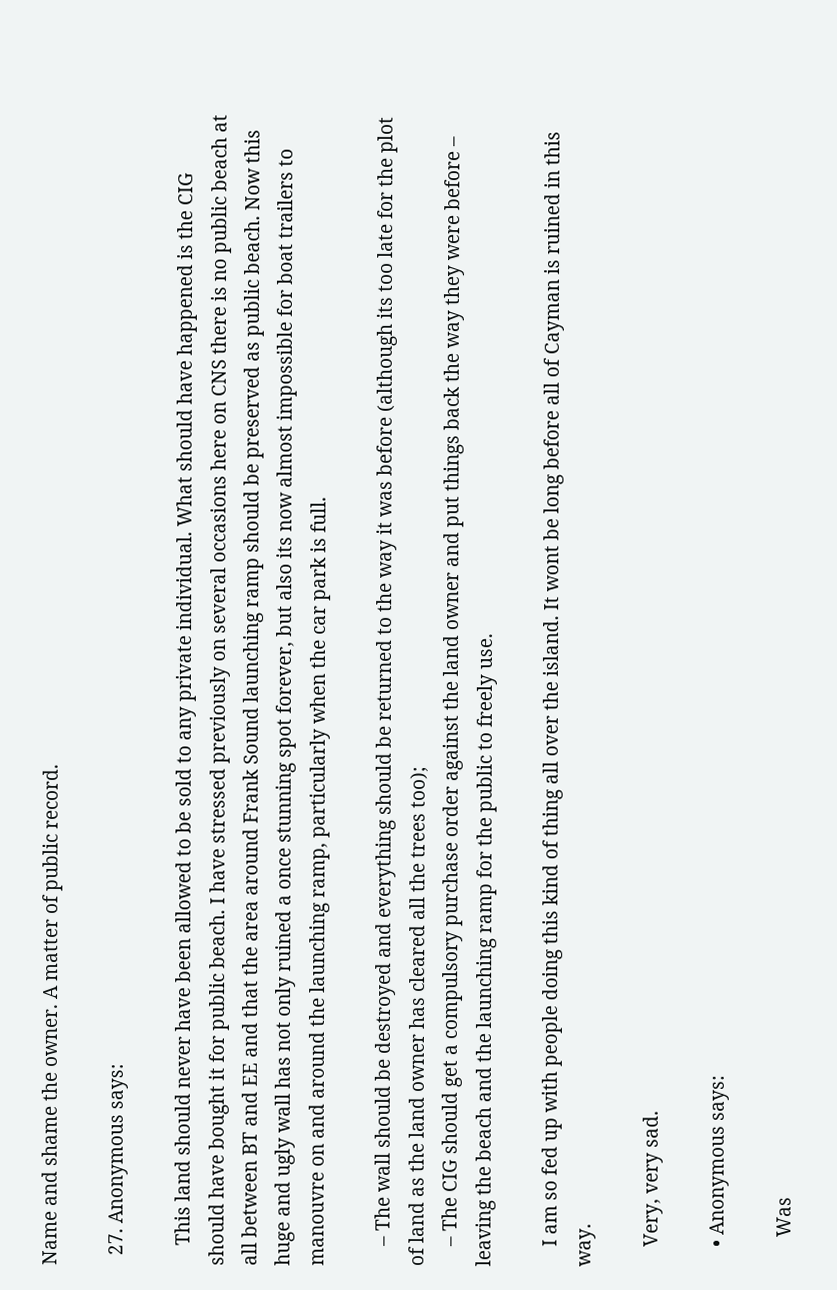Name and shame the owner. A matter of public record.

  27. Anonymous says:

    This land should never have been allowed to be sold to any private individual. What should have happened is the CIG should have bought it for public beach. I have stressed previously on several occasions here on CNS there is no public beach at all between BT and EE and that the area around Frank Sound launching ramp should be preserved as public beach. Now this huge and ugly wall has not only ruined a once stunning spot forever, but also its now almost impossible for boat trailers to manouvre on and around the launching ramp, particularly when the car park is full.

    – The wall should be destroyed and everything should be returned to the way it was before (although its too late for the plot of land as the land owner has cleared all the trees too);
    – The CIG should get a compulsory purchase order against the land owner and put things back the way they were before – leaving the beach and the launching ramp for the public to freely use.

    I am so fed up with people doing this kind of thing all over the island. It wont be long before all of Cayman is ruined in this way.

    Very, very sad.

    • Anonymous says:

      Was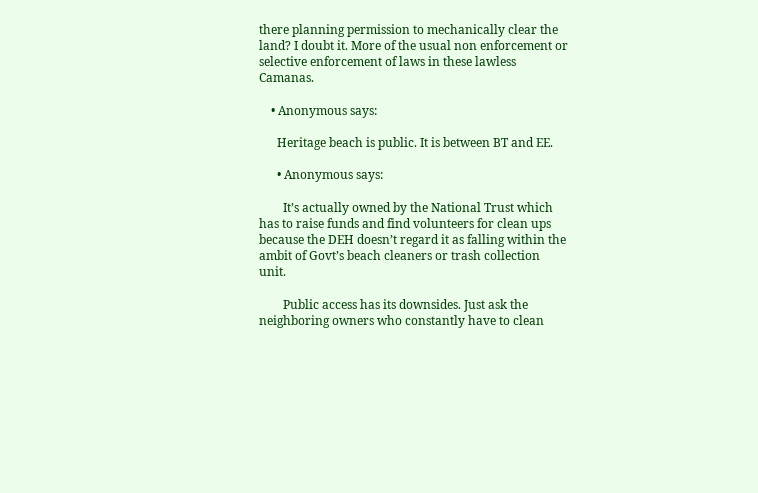there planning permission to mechanically clear the land? I doubt it. More of the usual non enforcement or selective enforcement of laws in these lawless Camanas.

    • Anonymous says:

      Heritage beach is public. It is between BT and EE.

      • Anonymous says:

        It’s actually owned by the National Trust which has to raise funds and find volunteers for clean ups because the DEH doesn’t regard it as falling within the ambit of Govt’s beach cleaners or trash collection unit.

        Public access has its downsides. Just ask the neighboring owners who constantly have to clean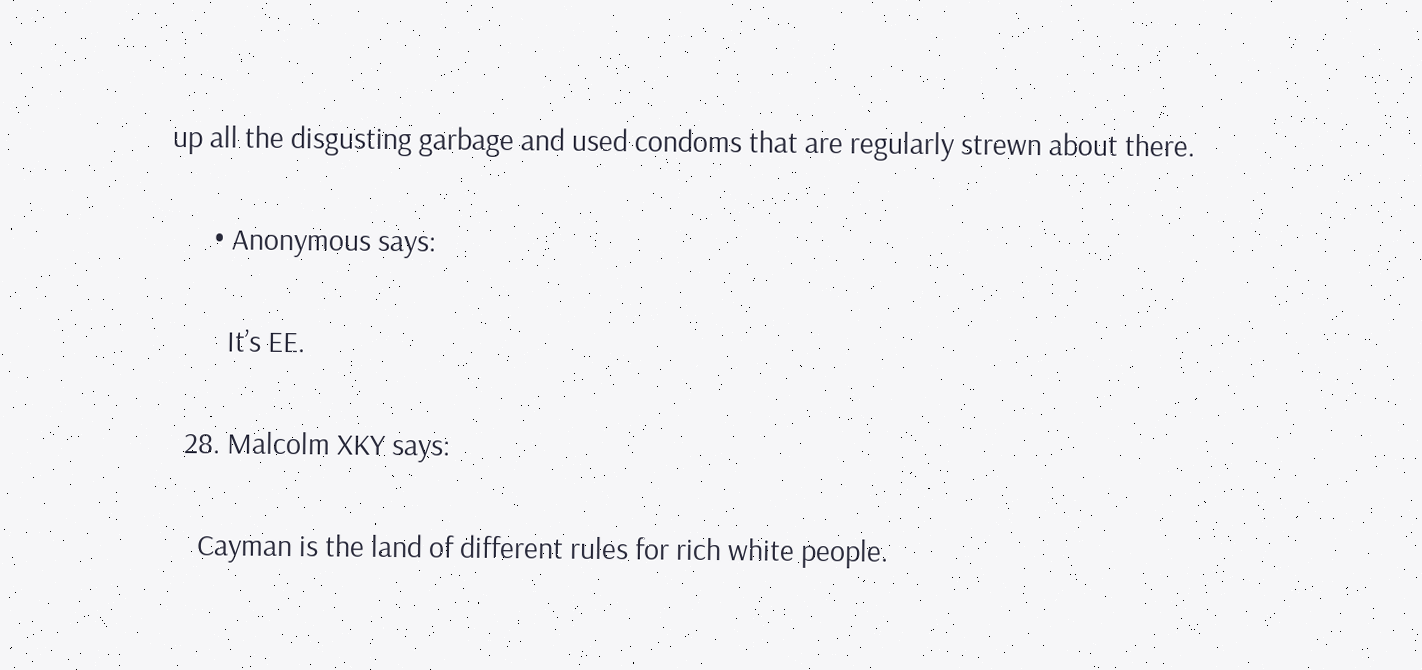up all the disgusting garbage and used condoms that are regularly strewn about there.

      • Anonymous says:

        It’s EE.

  28. Malcolm XKY says:

    Cayman is the land of different rules for rich white people.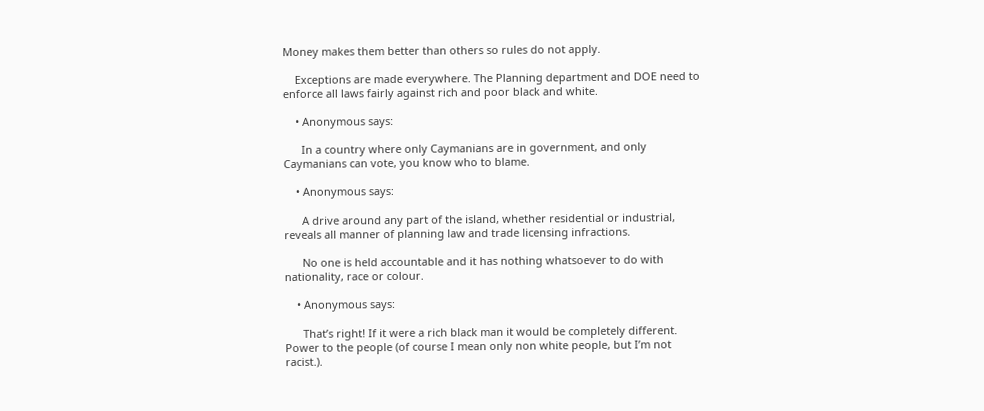Money makes them better than others so rules do not apply.

    Exceptions are made everywhere. The Planning department and DOE need to enforce all laws fairly against rich and poor black and white.

    • Anonymous says:

      In a country where only Caymanians are in government, and only Caymanians can vote, you know who to blame.

    • Anonymous says:

      A drive around any part of the island, whether residential or industrial, reveals all manner of planning law and trade licensing infractions.

      No one is held accountable and it has nothing whatsoever to do with nationality, race or colour.

    • Anonymous says:

      That’s right! If it were a rich black man it would be completely different. Power to the people (of course I mean only non white people, but I’m not racist.).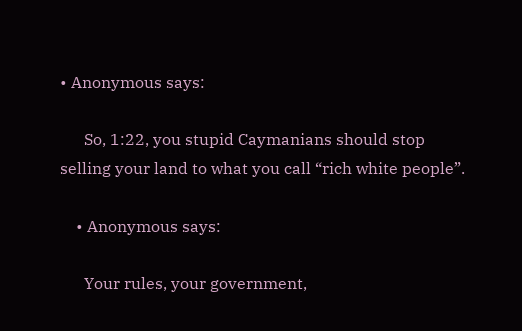• Anonymous says:

      So, 1:22, you stupid Caymanians should stop selling your land to what you call “rich white people”.

    • Anonymous says:

      Your rules, your government,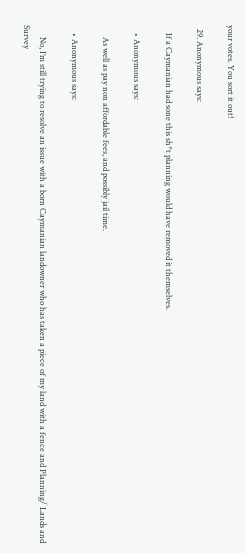your votes. You sort it out!

  29. Anonymous says:

    If a Caymanian had sone this sh*t planning would have removed it themselves.

    • Anonymous says:

      As well as pay non affordable fees, and possibly jail time.

    • Anonymous says:

      No, I’m still trying to resolve an issue with a born Caymanian landowner who has taken a piece of my land with a fence and Planning/ Lands and Survey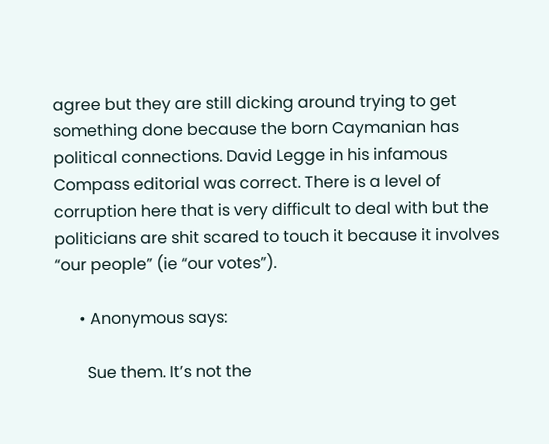agree but they are still dicking around trying to get something done because the born Caymanian has political connections. David Legge in his infamous Compass editorial was correct. There is a level of corruption here that is very difficult to deal with but the politicians are shit scared to touch it because it involves “our people” (ie “our votes”).

      • Anonymous says:

        Sue them. It’s not the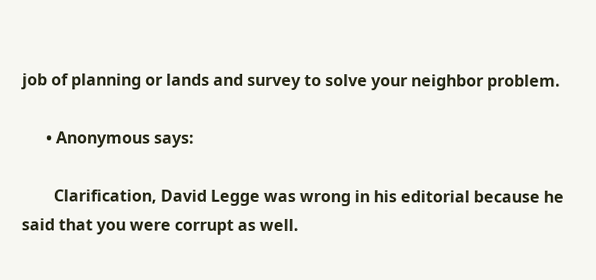job of planning or lands and survey to solve your neighbor problem.

      • Anonymous says:

        Clarification, David Legge was wrong in his editorial because he said that you were corrupt as well.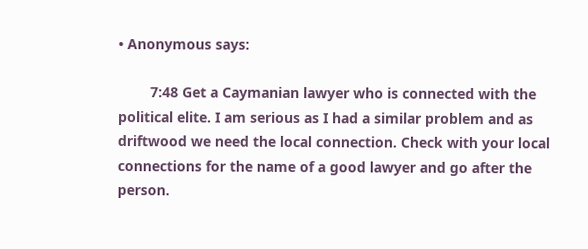• Anonymous says:

        7:48 Get a Caymanian lawyer who is connected with the political elite. I am serious as I had a similar problem and as driftwood we need the local connection. Check with your local connections for the name of a good lawyer and go after the person.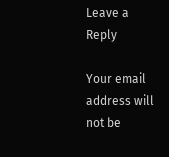Leave a Reply

Your email address will not be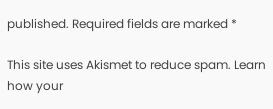published. Required fields are marked *

This site uses Akismet to reduce spam. Learn how your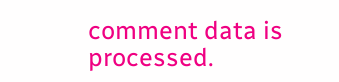comment data is processed.